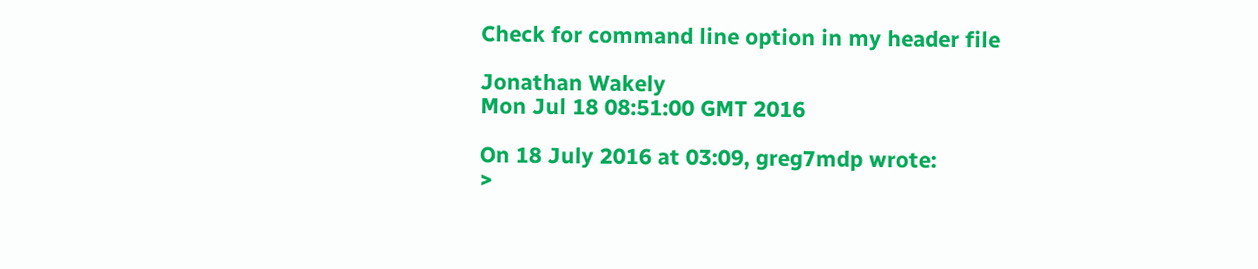Check for command line option in my header file

Jonathan Wakely
Mon Jul 18 08:51:00 GMT 2016

On 18 July 2016 at 03:09, greg7mdp wrote:
>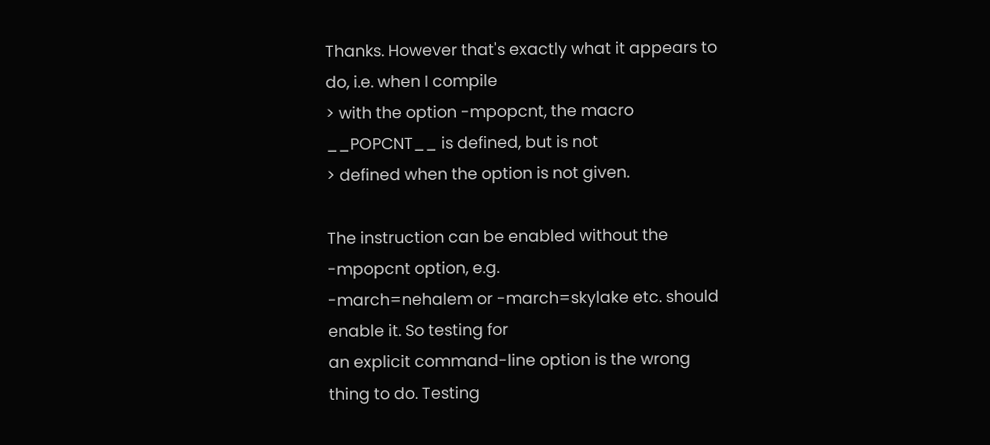Thanks. However that's exactly what it appears to do, i.e. when I compile
> with the option -mpopcnt, the macro __POPCNT__ is defined, but is not
> defined when the option is not given.

The instruction can be enabled without the -mpopcnt option, e.g.
-march=nehalem or -march=skylake etc. should enable it. So testing for
an explicit command-line option is the wrong thing to do. Testing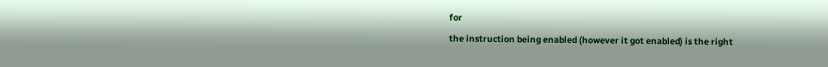for
the instruction being enabled (however it got enabled) is the right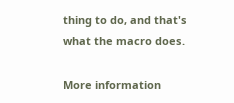thing to do, and that's what the macro does.

More information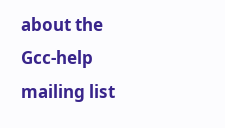about the Gcc-help mailing list